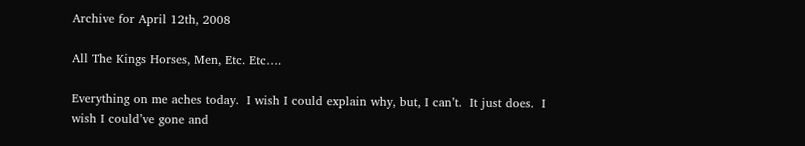Archive for April 12th, 2008

All The Kings Horses, Men, Etc. Etc….

Everything on me aches today.  I wish I could explain why, but, I can’t.  It just does.  I wish I could’ve gone and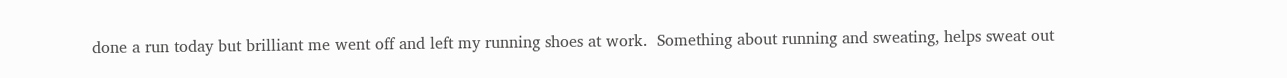done a run today but brilliant me went off and left my running shoes at work.  Something about running and sweating, helps sweat out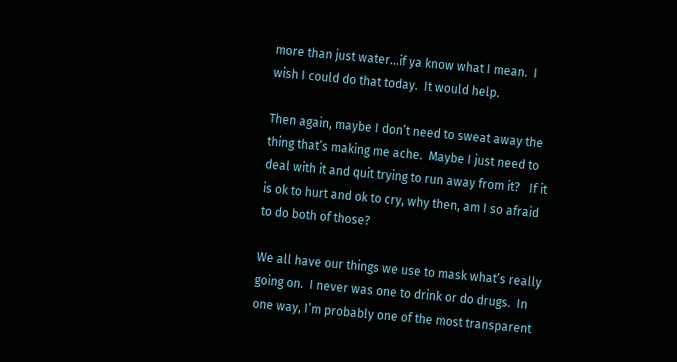more than just water…if ya know what I mean.  I wish I could do that today.  It would help.

Then again, maybe I don’t need to sweat away the thing that’s making me ache.  Maybe I just need to deal with it and quit trying to run away from it?   If it is ok to hurt and ok to cry, why then, am I so afraid to do both of those?

We all have our things we use to mask what’s really going on.  I never was one to drink or do drugs.  In one way, I’m probably one of the most transparent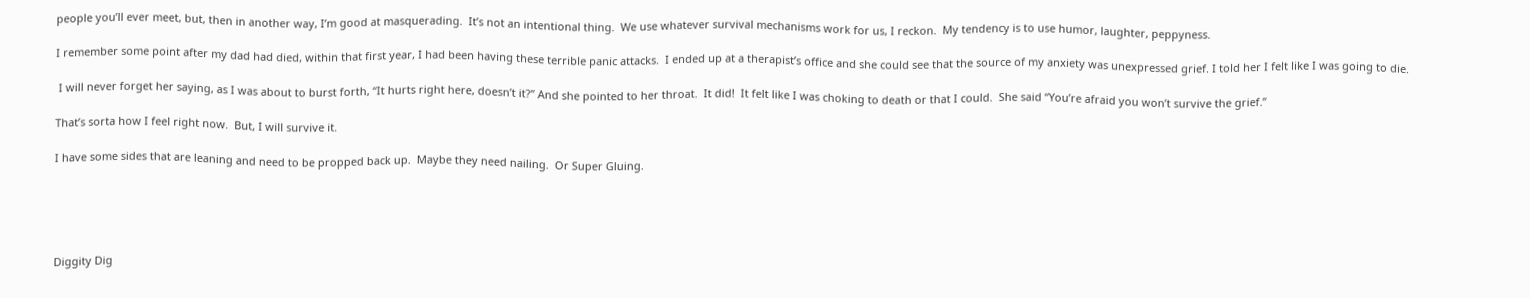people you’ll ever meet, but, then in another way, I’m good at masquerading.  It’s not an intentional thing.  We use whatever survival mechanisms work for us, I reckon.  My tendency is to use humor, laughter, peppyness.

I remember some point after my dad had died, within that first year, I had been having these terrible panic attacks.  I ended up at a therapist’s office and she could see that the source of my anxiety was unexpressed grief. I told her I felt like I was going to die.

 I will never forget her saying, as I was about to burst forth, “It hurts right here, doesn’t it?” And she pointed to her throat.  It did!  It felt like I was choking to death or that I could.  She said “You’re afraid you won’t survive the grief.”

That’s sorta how I feel right now.  But, I will survive it.

I have some sides that are leaning and need to be propped back up.  Maybe they need nailing.  Or Super Gluing.





Diggity Dig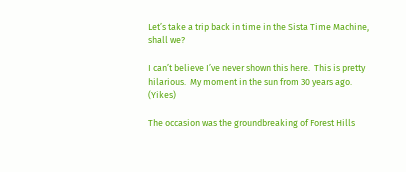Let’s take a trip back in time in the Sista Time Machine, shall we?

I can’t believe I’ve never shown this here.  This is pretty hilarious.  My moment in the sun from 30 years ago.  (Yikes)

The occasion was the groundbreaking of Forest Hills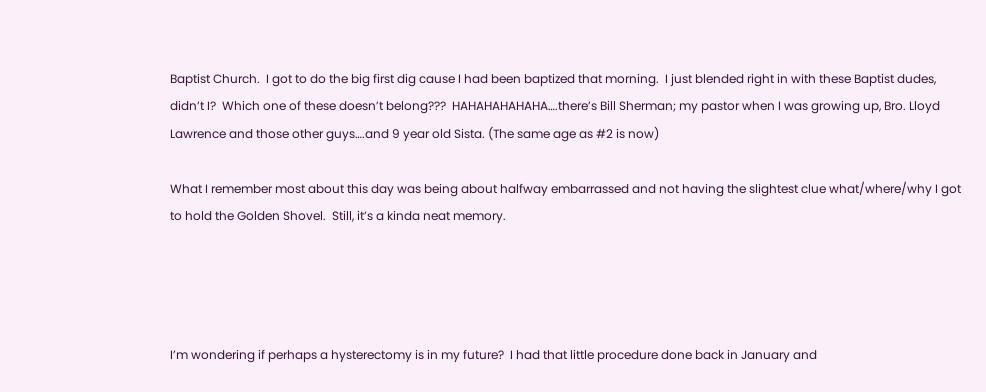Baptist Church.  I got to do the big first dig cause I had been baptized that morning.  I just blended right in with these Baptist dudes, didn’t I?  Which one of these doesn’t belong???  HAHAHAHAHAHA….there’s Bill Sherman; my pastor when I was growing up, Bro. Lloyd Lawrence and those other guys….and 9 year old Sista. (The same age as #2 is now)

What I remember most about this day was being about halfway embarrassed and not having the slightest clue what/where/why I got to hold the Golden Shovel.  Still, it’s a kinda neat memory.




I’m wondering if perhaps a hysterectomy is in my future?  I had that little procedure done back in January and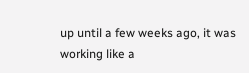up until a few weeks ago, it was working like a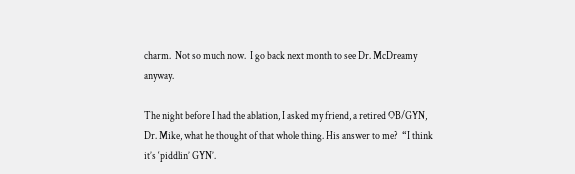charm.  Not so much now.  I go back next month to see Dr. McDreamy anyway.

The night before I had the ablation, I asked my friend, a retired OB/GYN, Dr. Mike, what he thought of that whole thing. His answer to me?  “I think it’s ‘piddlin’ GYN’.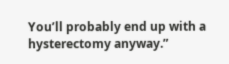You’ll probably end up with a hysterectomy anyway.”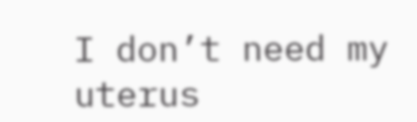I don’t need my uterus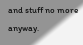and stuff no more anyway.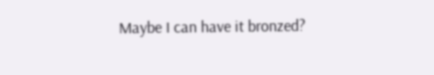Maybe I can have it bronzed?